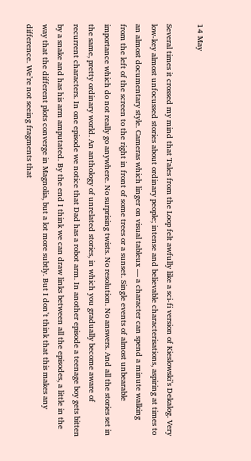14 May

Several times it crossed my mind that Tales from the Loop felt awfully like a sci-fi version of Kieslowski’s Dekalog. Very low-key almost unfocussed stories about ordinary people; intense and believable characterisations, aspiring at times to an almost documentary style. Cameras which linger on visual tableux — a character can spend a minute walking from the left of the screen to the right in front of some trees or a sunset. Single events of almost unbearable importance which do not really go anywhere. No surprising twists. No resolution. No answers. And all the stories set in the same, pretty ordinary world. An anthology of unrelated stories, in which you gradually become aware of recurrent characters. In one episode we notice that Dad has a robot arm. In another episode a teenage boy gets bitten by a snake and has his arm amputated. By the end I think we can draw links between all the episodes, a little in the way that the different plots converge in Magnolia, but a lot more subtly. But I don’t think that this makes any difference. We’re not seeing fragments that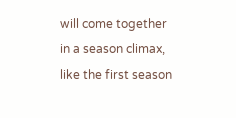will come together in a season climax, like the first season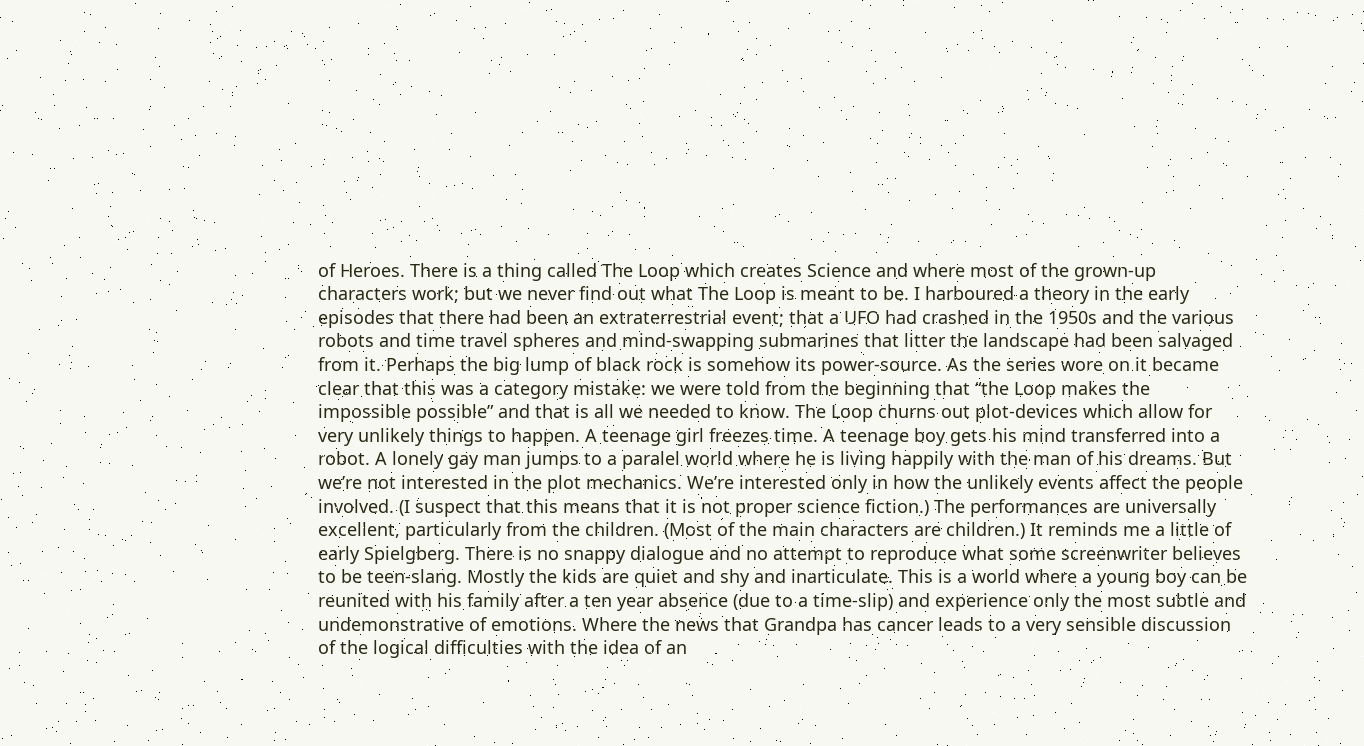of Heroes. There is a thing called The Loop which creates Science and where most of the grown-up characters work; but we never find out what The Loop is meant to be. I harboured a theory in the early episodes that there had been an extraterrestrial event; that a UFO had crashed in the 1950s and the various robots and time travel spheres and mind-swapping submarines that litter the landscape had been salvaged from it. Perhaps the big lump of black rock is somehow its power-source. As the series wore on it became clear that this was a category mistake: we were told from the beginning that “the Loop makes the impossible possible” and that is all we needed to know. The Loop churns out plot-devices which allow for very unlikely things to happen. A teenage girl freezes time. A teenage boy gets his mind transferred into a robot. A lonely gay man jumps to a paralel world where he is living happily with the man of his dreams. But we’re not interested in the plot mechanics. We’re interested only in how the unlikely events affect the people involved. (I suspect that this means that it is not proper science fiction.) The performances are universally excellent, particularly from the children. (Most of the main characters are children.) It reminds me a little of early Spielgberg. There is no snappy dialogue and no attempt to reproduce what some screenwriter believes to be teen-slang. Mostly the kids are quiet and shy and inarticulate. This is a world where a young boy can be reunited with his family after a ten year absence (due to a time-slip) and experience only the most subtle and undemonstrative of emotions. Where the news that Grandpa has cancer leads to a very sensible discussion of the logical difficulties with the idea of an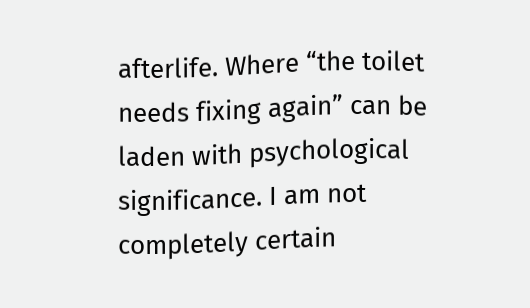afterlife. Where “the toilet needs fixing again” can be laden with psychological significance. I am not completely certain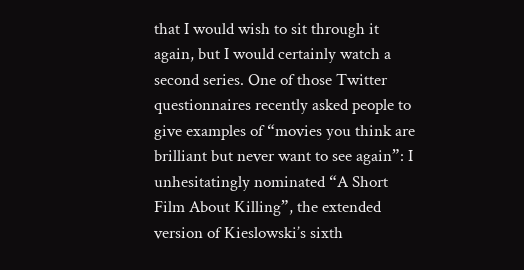that I would wish to sit through it again, but I would certainly watch a second series. One of those Twitter questionnaires recently asked people to give examples of “movies you think are brilliant but never want to see again”: I unhesitatingly nominated “A Short Film About Killing”, the extended version of Kieslowski’s sixth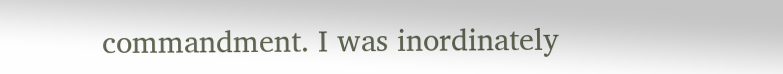commandment. I was inordinately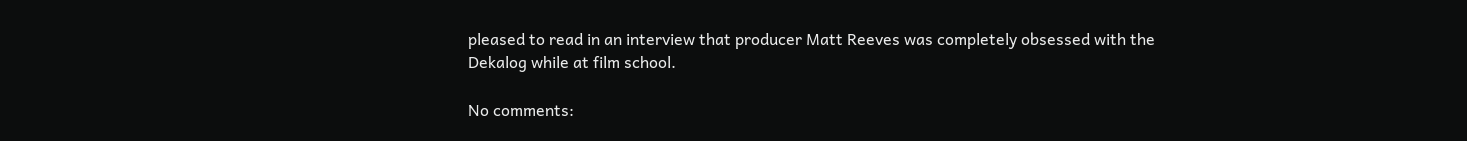pleased to read in an interview that producer Matt Reeves was completely obsessed with the Dekalog while at film school.

No comments: